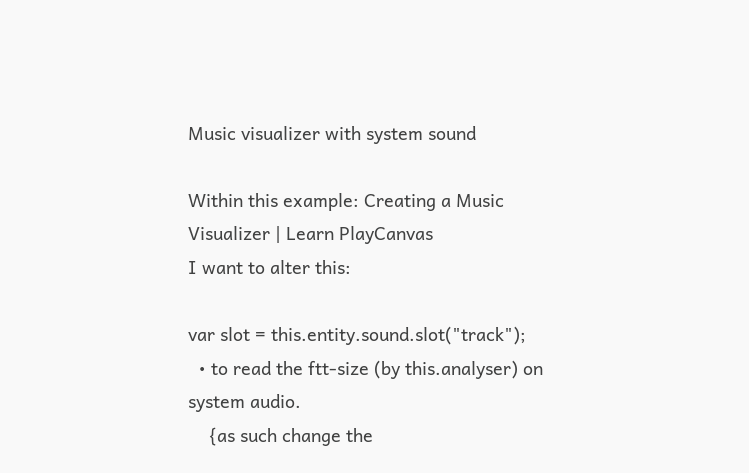Music visualizer with system sound

Within this example: Creating a Music Visualizer | Learn PlayCanvas
I want to alter this:

var slot = this.entity.sound.slot("track");
  • to read the ftt-size (by this.analyser) on system audio.
    {as such change the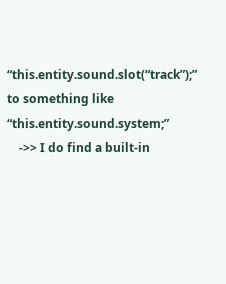“this.entity.sound.slot(“track”);” to something like “this.entity.sound.system;”
    ->> I do find a built-in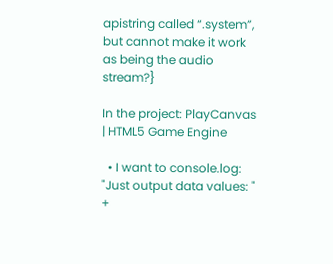apistring called “.system”, but cannot make it work as being the audio stream?}

In the project: PlayCanvas | HTML5 Game Engine

  • I want to console.log: "Just output data values: " +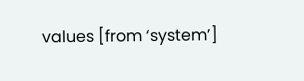values [from ‘system’]